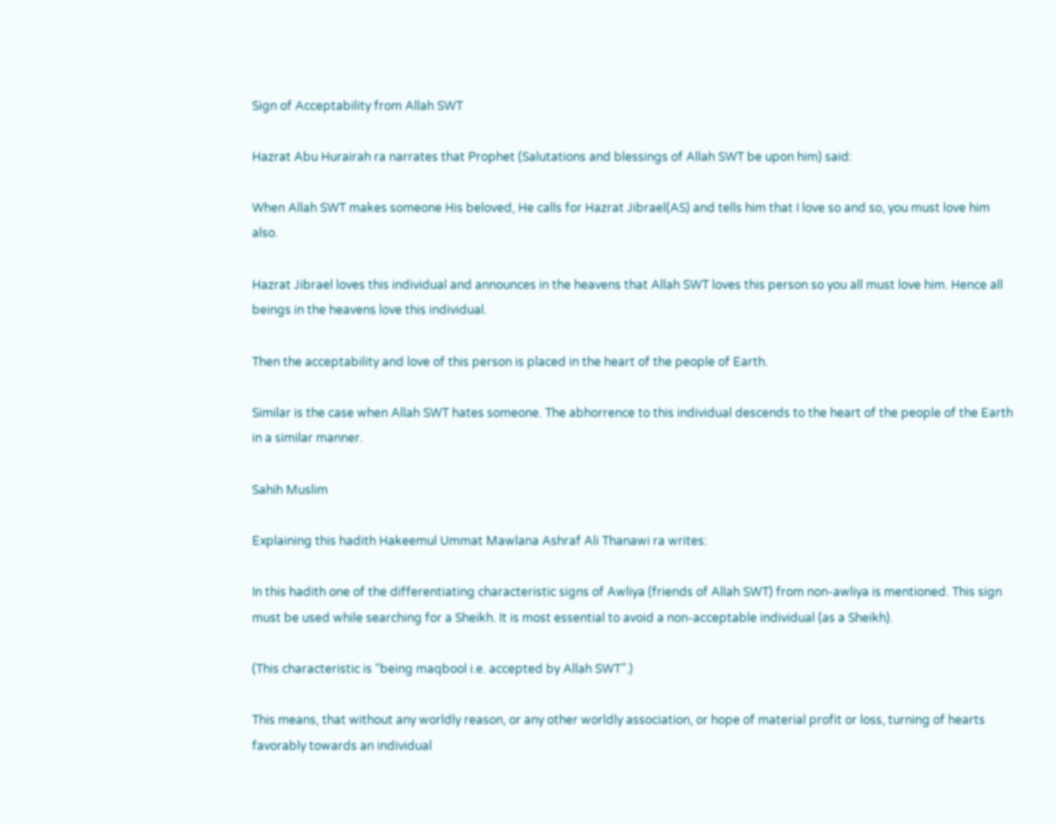Sign of Acceptability from Allah SWT

Hazrat Abu Hurairah ra narrates that Prophet (Salutations and blessings of Allah SWT be upon him) said:

When Allah SWT makes someone His beloved, He calls for Hazrat Jibrael(AS) and tells him that I love so and so, you must love him also.

Hazrat Jibrael loves this individual and announces in the heavens that Allah SWT loves this person so you all must love him. Hence all beings in the heavens love this individual.

Then the acceptability and love of this person is placed in the heart of the people of Earth.

Similar is the case when Allah SWT hates someone. The abhorrence to this individual descends to the heart of the people of the Earth in a similar manner.

Sahih Muslim

Explaining this hadith Hakeemul Ummat Mawlana Ashraf Ali Thanawi ra writes:

In this hadith one of the differentiating characteristic signs of Awliya (friends of Allah SWT) from non-awliya is mentioned. This sign must be used while searching for a Sheikh. It is most essential to avoid a non-acceptable individual (as a Sheikh).

(This characteristic is “being maqbool i.e. accepted by Allah SWT”.)

This means, that without any worldly reason, or any other worldly association, or hope of material profit or loss, turning of hearts favorably towards an individual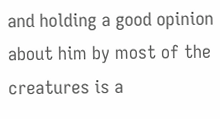and holding a good opinion about him by most of the creatures is a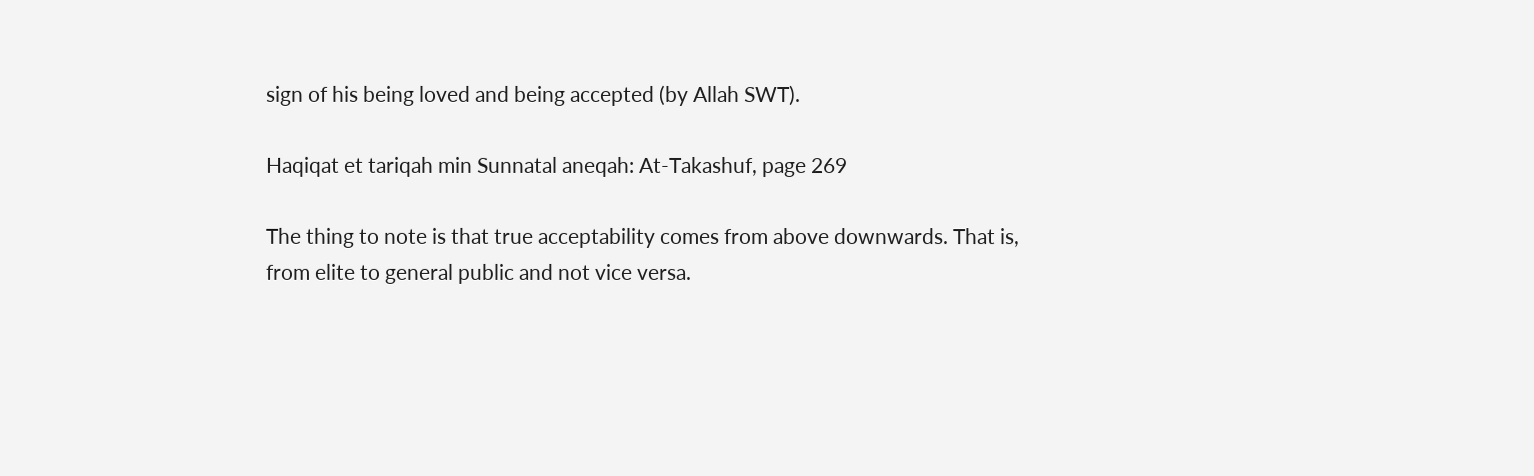sign of his being loved and being accepted (by Allah SWT).

Haqiqat et tariqah min Sunnatal aneqah: At-Takashuf, page 269

The thing to note is that true acceptability comes from above downwards. That is, from elite to general public and not vice versa.